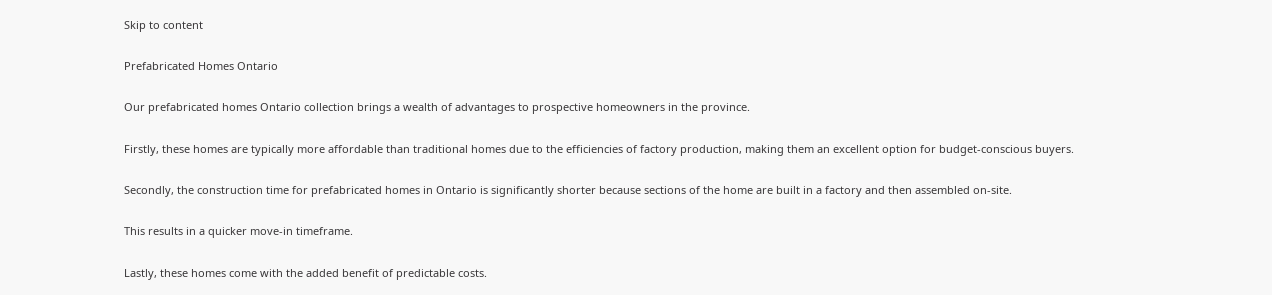Skip to content

Prefabricated Homes Ontario

Our prefabricated homes Ontario collection brings a wealth of advantages to prospective homeowners in the province.

Firstly, these homes are typically more affordable than traditional homes due to the efficiencies of factory production, making them an excellent option for budget-conscious buyers.

Secondly, the construction time for prefabricated homes in Ontario is significantly shorter because sections of the home are built in a factory and then assembled on-site.

This results in a quicker move-in timeframe.

Lastly, these homes come with the added benefit of predictable costs.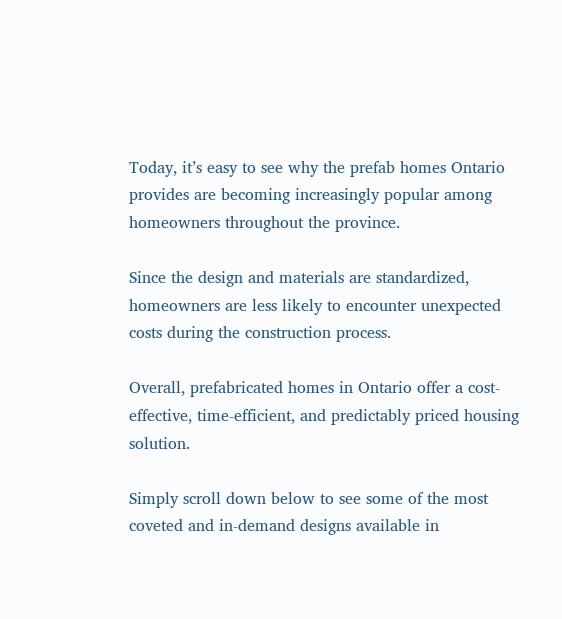Today, it’s easy to see why the prefab homes Ontario provides are becoming increasingly popular among homeowners throughout the province.

Since the design and materials are standardized, homeowners are less likely to encounter unexpected costs during the construction process.

Overall, prefabricated homes in Ontario offer a cost-effective, time-efficient, and predictably priced housing solution.

Simply scroll down below to see some of the most coveted and in-demand designs available in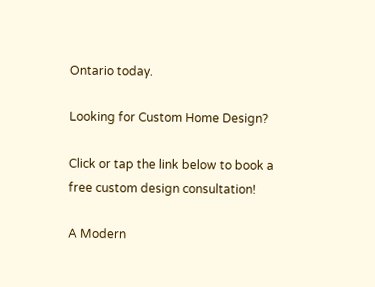Ontario today.

Looking for Custom Home Design?

Click or tap the link below to book a free custom design consultation!

A Modern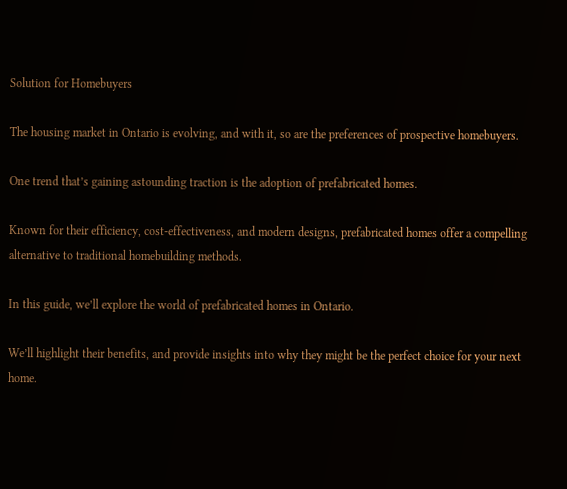Solution for Homebuyers

The housing market in Ontario is evolving, and with it, so are the preferences of prospective homebuyers.

One trend that’s gaining astounding traction is the adoption of prefabricated homes.

Known for their efficiency, cost-effectiveness, and modern designs, prefabricated homes offer a compelling alternative to traditional homebuilding methods.

In this guide, we’ll explore the world of prefabricated homes in Ontario.

We’ll highlight their benefits, and provide insights into why they might be the perfect choice for your next home.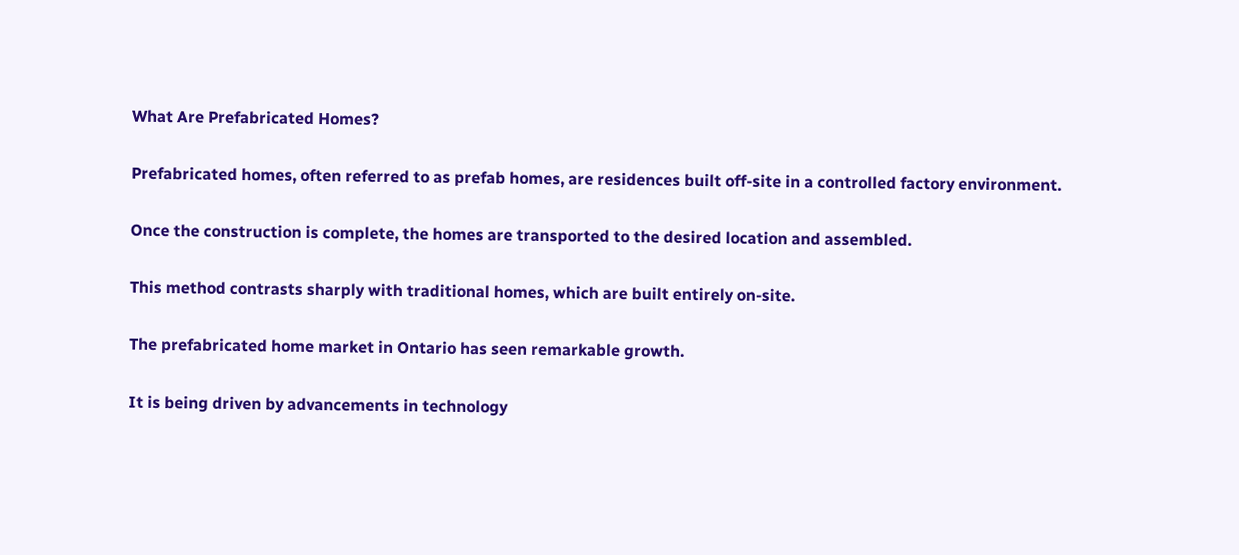What Are Prefabricated Homes?

Prefabricated homes, often referred to as prefab homes, are residences built off-site in a controlled factory environment.

Once the construction is complete, the homes are transported to the desired location and assembled.

This method contrasts sharply with traditional homes, which are built entirely on-site.

The prefabricated home market in Ontario has seen remarkable growth.

It is being driven by advancements in technology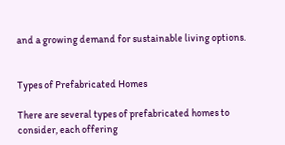and a growing demand for sustainable living options.


Types of Prefabricated Homes

There are several types of prefabricated homes to consider, each offering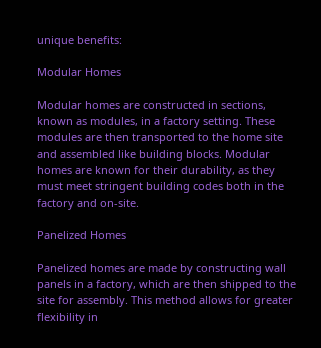unique benefits:

Modular Homes

Modular homes are constructed in sections, known as modules, in a factory setting. These modules are then transported to the home site and assembled like building blocks. Modular homes are known for their durability, as they must meet stringent building codes both in the factory and on-site.

Panelized Homes

Panelized homes are made by constructing wall panels in a factory, which are then shipped to the site for assembly. This method allows for greater flexibility in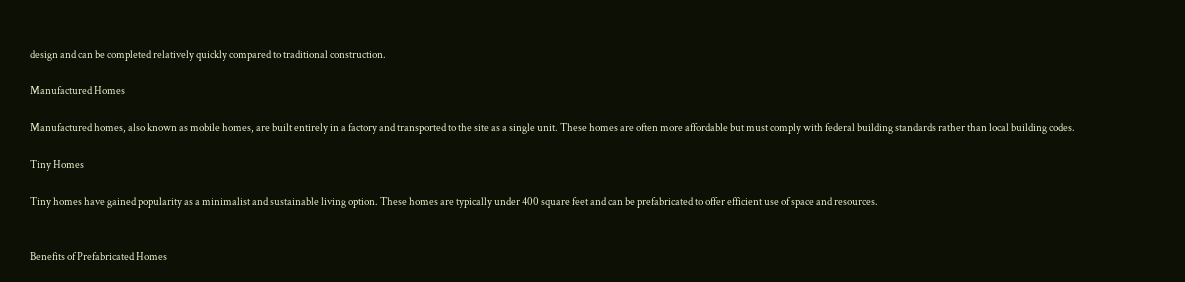design and can be completed relatively quickly compared to traditional construction.

Manufactured Homes

Manufactured homes, also known as mobile homes, are built entirely in a factory and transported to the site as a single unit. These homes are often more affordable but must comply with federal building standards rather than local building codes.

Tiny Homes

Tiny homes have gained popularity as a minimalist and sustainable living option. These homes are typically under 400 square feet and can be prefabricated to offer efficient use of space and resources.


Benefits of Prefabricated Homes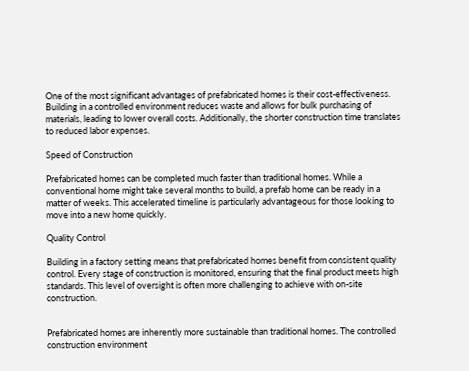One of the most significant advantages of prefabricated homes is their cost-effectiveness. Building in a controlled environment reduces waste and allows for bulk purchasing of materials, leading to lower overall costs. Additionally, the shorter construction time translates to reduced labor expenses.

Speed of Construction

Prefabricated homes can be completed much faster than traditional homes. While a conventional home might take several months to build, a prefab home can be ready in a matter of weeks. This accelerated timeline is particularly advantageous for those looking to move into a new home quickly.

Quality Control

Building in a factory setting means that prefabricated homes benefit from consistent quality control. Every stage of construction is monitored, ensuring that the final product meets high standards. This level of oversight is often more challenging to achieve with on-site construction.


Prefabricated homes are inherently more sustainable than traditional homes. The controlled construction environment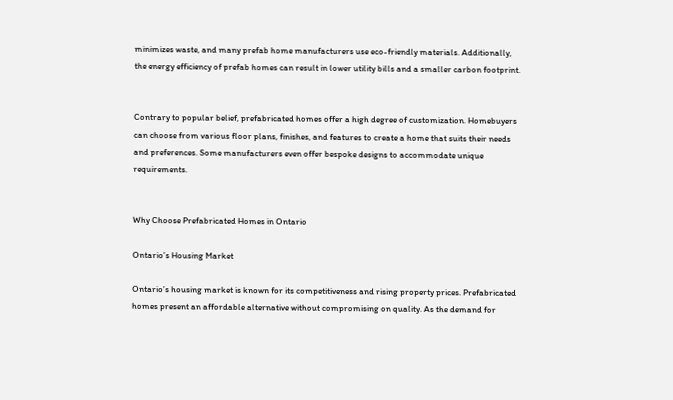minimizes waste, and many prefab home manufacturers use eco-friendly materials. Additionally, the energy efficiency of prefab homes can result in lower utility bills and a smaller carbon footprint.


Contrary to popular belief, prefabricated homes offer a high degree of customization. Homebuyers can choose from various floor plans, finishes, and features to create a home that suits their needs and preferences. Some manufacturers even offer bespoke designs to accommodate unique requirements.


Why Choose Prefabricated Homes in Ontario

Ontario’s Housing Market

Ontario’s housing market is known for its competitiveness and rising property prices. Prefabricated homes present an affordable alternative without compromising on quality. As the demand for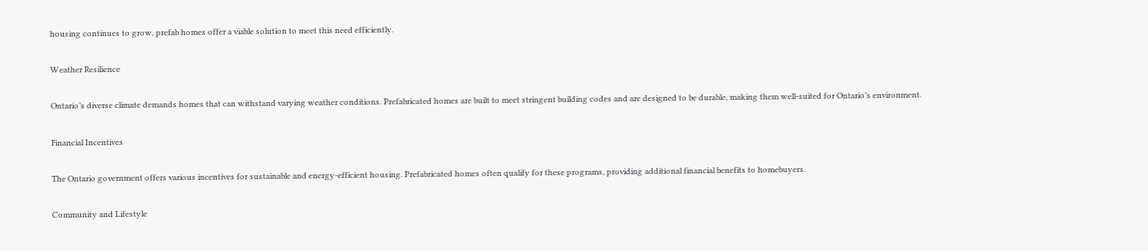housing continues to grow, prefab homes offer a viable solution to meet this need efficiently.

Weather Resilience

Ontario’s diverse climate demands homes that can withstand varying weather conditions. Prefabricated homes are built to meet stringent building codes and are designed to be durable, making them well-suited for Ontario’s environment.

Financial Incentives

The Ontario government offers various incentives for sustainable and energy-efficient housing. Prefabricated homes often qualify for these programs, providing additional financial benefits to homebuyers.

Community and Lifestyle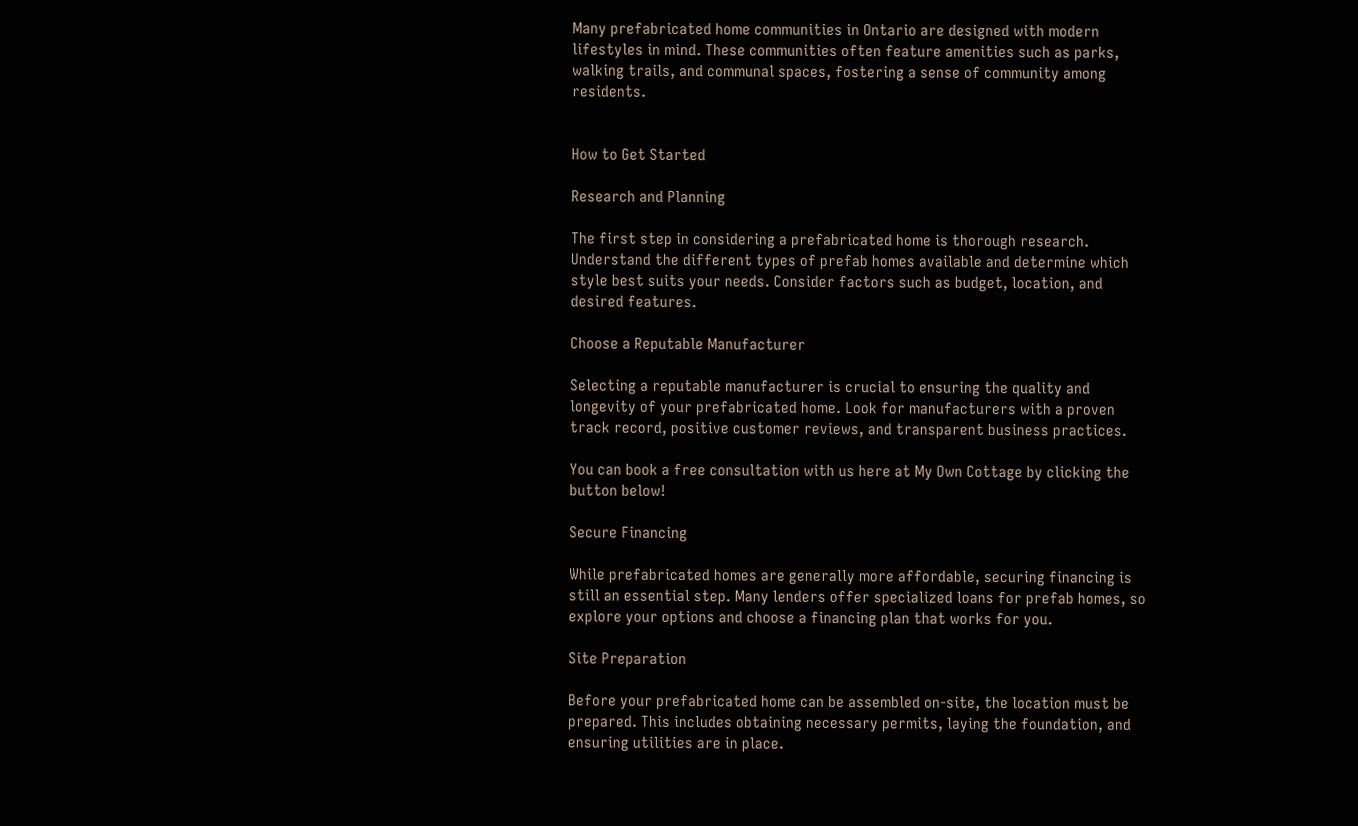Many prefabricated home communities in Ontario are designed with modern lifestyles in mind. These communities often feature amenities such as parks, walking trails, and communal spaces, fostering a sense of community among residents.


How to Get Started

Research and Planning

The first step in considering a prefabricated home is thorough research. Understand the different types of prefab homes available and determine which style best suits your needs. Consider factors such as budget, location, and desired features.

Choose a Reputable Manufacturer

Selecting a reputable manufacturer is crucial to ensuring the quality and longevity of your prefabricated home. Look for manufacturers with a proven track record, positive customer reviews, and transparent business practices.

You can book a free consultation with us here at My Own Cottage by clicking the button below!

Secure Financing

While prefabricated homes are generally more affordable, securing financing is still an essential step. Many lenders offer specialized loans for prefab homes, so explore your options and choose a financing plan that works for you.

Site Preparation

Before your prefabricated home can be assembled on-site, the location must be prepared. This includes obtaining necessary permits, laying the foundation, and ensuring utilities are in place.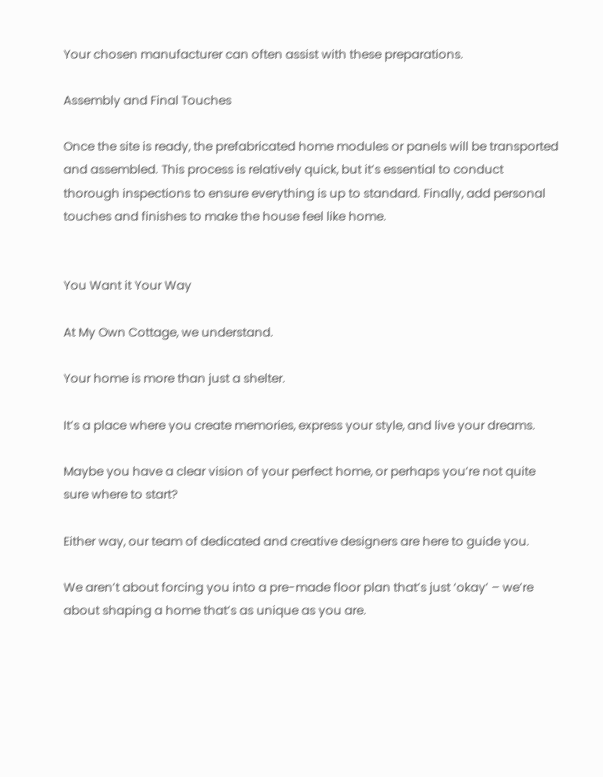Your chosen manufacturer can often assist with these preparations.

Assembly and Final Touches

Once the site is ready, the prefabricated home modules or panels will be transported and assembled. This process is relatively quick, but it’s essential to conduct thorough inspections to ensure everything is up to standard. Finally, add personal touches and finishes to make the house feel like home.


You Want it Your Way

At My Own Cottage, we understand.

Your home is more than just a shelter.

It’s a place where you create memories, express your style, and live your dreams.

Maybe you have a clear vision of your perfect home, or perhaps you’re not quite sure where to start?

Either way, our team of dedicated and creative designers are here to guide you.

We aren’t about forcing you into a pre-made floor plan that’s just ‘okay’ – we’re about shaping a home that’s as unique as you are.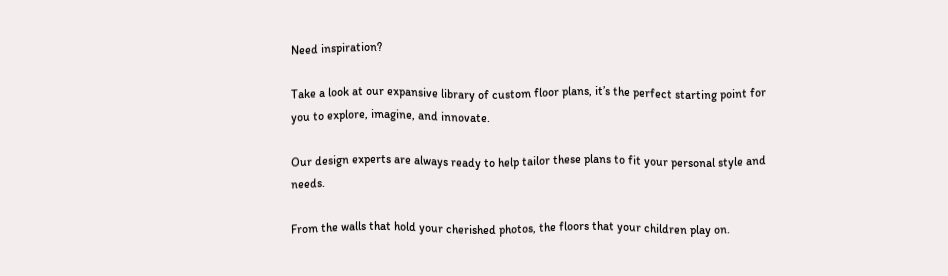Need inspiration?

Take a look at our expansive library of custom floor plans, it’s the perfect starting point for you to explore, imagine, and innovate.

Our design experts are always ready to help tailor these plans to fit your personal style and needs.

From the walls that hold your cherished photos, the floors that your children play on.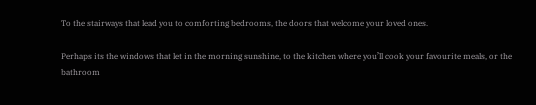To the stairways that lead you to comforting bedrooms, the doors that welcome your loved ones.

Perhaps its the windows that let in the morning sunshine, to the kitchen where you’ll cook your favourite meals, or the bathroom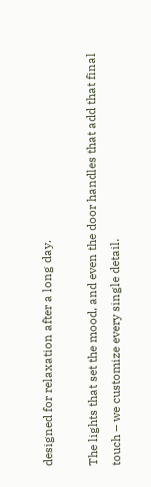designed for relaxation after a long day.

The lights that set the mood, and even the door handles that add that final touch – we customize every single detail.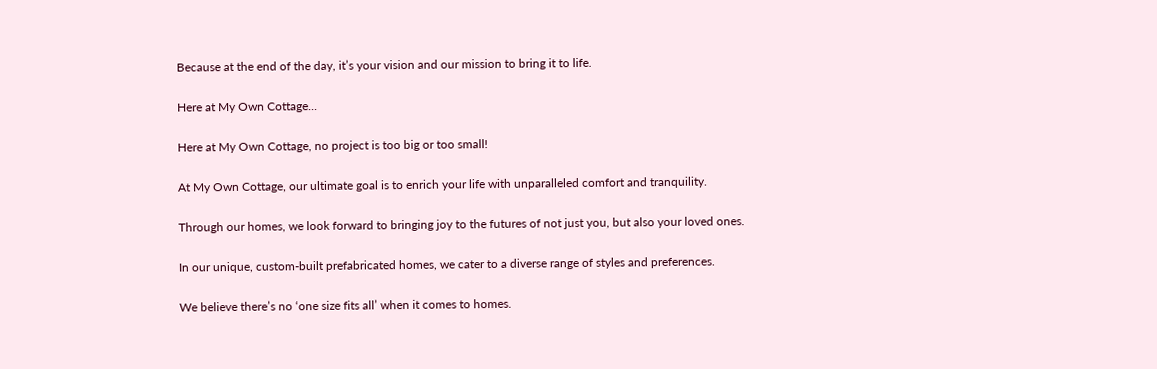Because at the end of the day, it’s your vision and our mission to bring it to life.

Here at My Own Cottage...

Here at My Own Cottage, no project is too big or too small!

At My Own Cottage, our ultimate goal is to enrich your life with unparalleled comfort and tranquility.

Through our homes, we look forward to bringing joy to the futures of not just you, but also your loved ones.

In our unique, custom-built prefabricated homes, we cater to a diverse range of styles and preferences.

We believe there’s no ‘one size fits all’ when it comes to homes.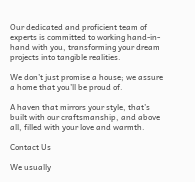Our dedicated and proficient team of experts is committed to working hand-in-hand with you, transforming your dream projects into tangible realities.

We don’t just promise a house; we assure a home that you’ll be proud of.

A haven that mirrors your style, that’s built with our craftsmanship, and above all, filled with your love and warmth.

Contact Us

We usually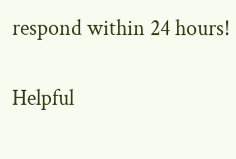respond within 24 hours!

Helpful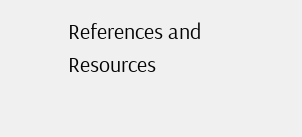References and Resources